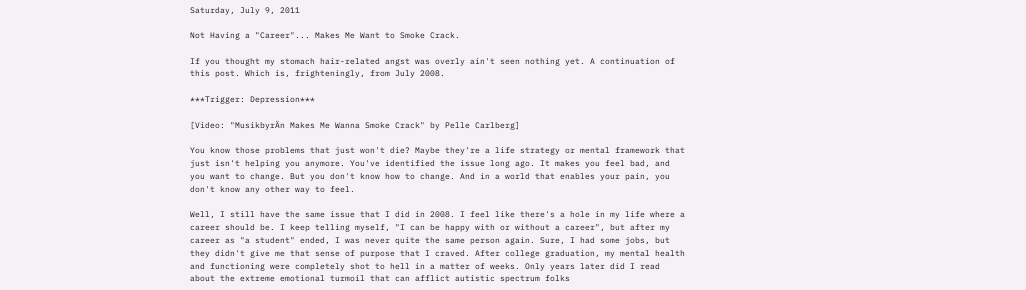Saturday, July 9, 2011

Not Having a "Career"... Makes Me Want to Smoke Crack.

If you thought my stomach hair-related angst was overly ain't seen nothing yet. A continuation of this post. Which is, frighteningly, from July 2008.

***Trigger: Depression***

[Video: "MusikbyrÄn Makes Me Wanna Smoke Crack" by Pelle Carlberg]

You know those problems that just won't die? Maybe they're a life strategy or mental framework that just isn't helping you anymore. You've identified the issue long ago. It makes you feel bad, and you want to change. But you don't know how to change. And in a world that enables your pain, you don't know any other way to feel.

Well, I still have the same issue that I did in 2008. I feel like there's a hole in my life where a career should be. I keep telling myself, "I can be happy with or without a career", but after my career as "a student" ended, I was never quite the same person again. Sure, I had some jobs, but they didn't give me that sense of purpose that I craved. After college graduation, my mental health and functioning were completely shot to hell in a matter of weeks. Only years later did I read about the extreme emotional turmoil that can afflict autistic spectrum folks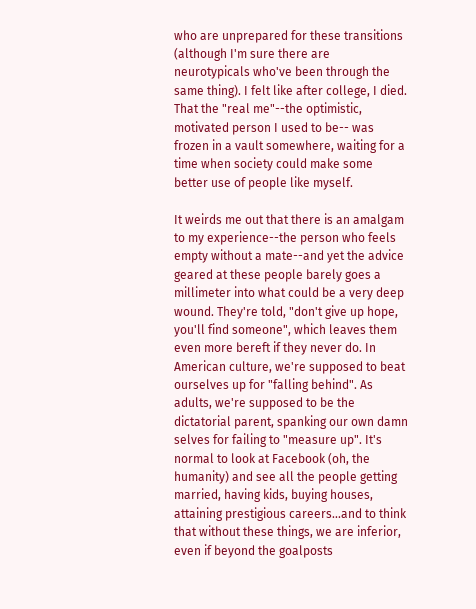who are unprepared for these transitions (although I'm sure there are neurotypicals who've been through the same thing). I felt like after college, I died. That the "real me"--the optimistic, motivated person I used to be-- was frozen in a vault somewhere, waiting for a time when society could make some better use of people like myself.

It weirds me out that there is an amalgam to my experience--the person who feels empty without a mate--and yet the advice geared at these people barely goes a millimeter into what could be a very deep wound. They're told, "don't give up hope, you'll find someone", which leaves them even more bereft if they never do. In American culture, we're supposed to beat ourselves up for "falling behind". As adults, we're supposed to be the dictatorial parent, spanking our own damn selves for failing to "measure up". It's normal to look at Facebook (oh, the humanity) and see all the people getting married, having kids, buying houses, attaining prestigious careers...and to think that without these things, we are inferior, even if beyond the goalposts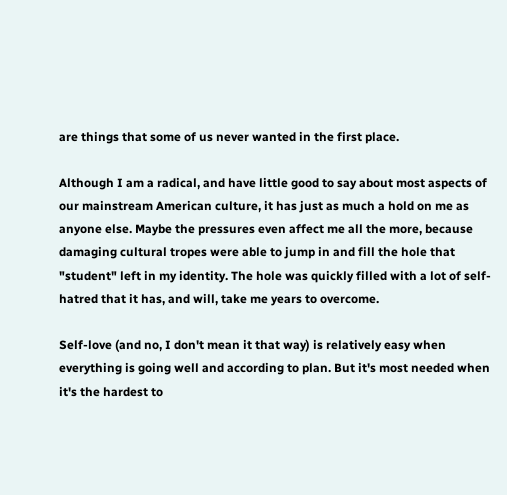are things that some of us never wanted in the first place.

Although I am a radical, and have little good to say about most aspects of our mainstream American culture, it has just as much a hold on me as anyone else. Maybe the pressures even affect me all the more, because damaging cultural tropes were able to jump in and fill the hole that "student" left in my identity. The hole was quickly filled with a lot of self-hatred that it has, and will, take me years to overcome.

Self-love (and no, I don't mean it that way) is relatively easy when everything is going well and according to plan. But it's most needed when it's the hardest to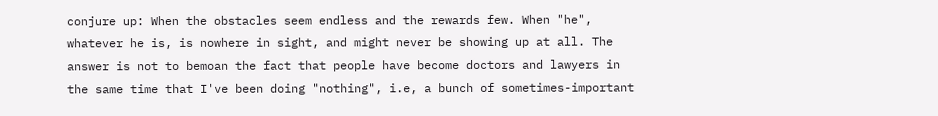conjure up: When the obstacles seem endless and the rewards few. When "he", whatever he is, is nowhere in sight, and might never be showing up at all. The answer is not to bemoan the fact that people have become doctors and lawyers in the same time that I've been doing "nothing", i.e, a bunch of sometimes-important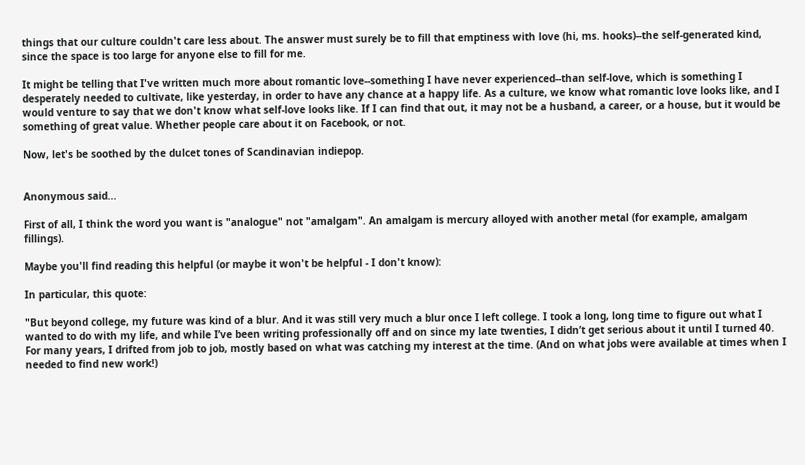things that our culture couldn't care less about. The answer must surely be to fill that emptiness with love (hi, ms. hooks)--the self-generated kind, since the space is too large for anyone else to fill for me.

It might be telling that I've written much more about romantic love--something I have never experienced--than self-love, which is something I desperately needed to cultivate, like yesterday, in order to have any chance at a happy life. As a culture, we know what romantic love looks like, and I would venture to say that we don't know what self-love looks like. If I can find that out, it may not be a husband, a career, or a house, but it would be something of great value. Whether people care about it on Facebook, or not.

Now, let's be soothed by the dulcet tones of Scandinavian indiepop.


Anonymous said...

First of all, I think the word you want is "analogue" not "amalgam". An amalgam is mercury alloyed with another metal (for example, amalgam fillings).

Maybe you'll find reading this helpful (or maybe it won't be helpful - I don't know):

In particular, this quote:

"But beyond college, my future was kind of a blur. And it was still very much a blur once I left college. I took a long, long time to figure out what I wanted to do with my life, and while I’ve been writing professionally off and on since my late twenties, I didn’t get serious about it until I turned 40. For many years, I drifted from job to job, mostly based on what was catching my interest at the time. (And on what jobs were available at times when I needed to find new work!)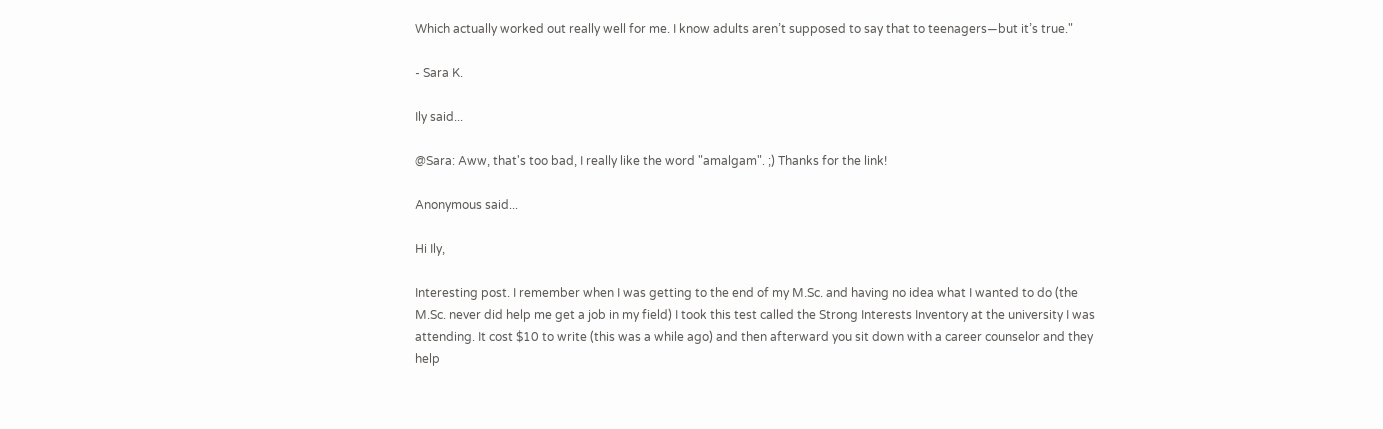Which actually worked out really well for me. I know adults aren’t supposed to say that to teenagers—but it’s true."

- Sara K.

Ily said...

@Sara: Aww, that's too bad, I really like the word "amalgam". ;) Thanks for the link!

Anonymous said...

Hi Ily,

Interesting post. I remember when I was getting to the end of my M.Sc. and having no idea what I wanted to do (the M.Sc. never did help me get a job in my field) I took this test called the Strong Interests Inventory at the university I was attending. It cost $10 to write (this was a while ago) and then afterward you sit down with a career counselor and they help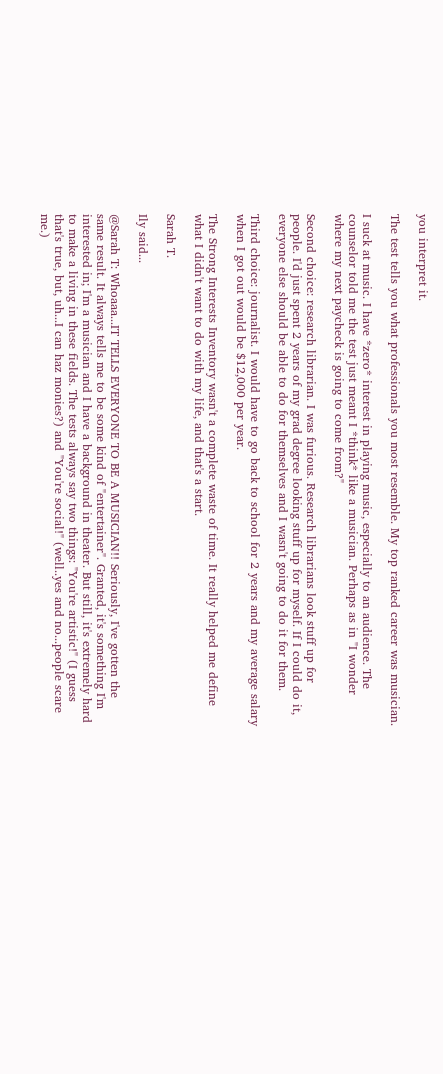you interpret it.

The test tells you what professionals you most resemble. My top ranked career was musician.

I suck at music. I have *zero* interest in playing music, especially to an audience. The counselor told me the test just meant I *think* like a musician. Perhaps as in "I wonder where my next paycheck is going to come from?"

Second choice: research librarian. I was furious. Research librarians look stuff up for people. I'd just spent 2 years of my grad degree looking stuff up for myself. If I could do it, everyone else should be able to do for themselves and I wasn't going to do it for them.

Third choice: journalist. I would have to go back to school for 2 years and my average salary when I got out would be $12,000 per year.

The Strong Interests Inventory wasn't a complete waste of time. It really helped me define what I didn't want to do with my life, and that's a start.

Sarah T.

Ily said...

@Sarah T: Whoaaa...IT TELLS EVERYONE TO BE A MUSICIAN!! Seriously, I've gotten the same result. It always tells me to be some kind of "entertainer". Granted, it's something I'm interested in; I'm a musician and I have a background in theater. But still, it's extremely hard to make a living in these fields. The tests always say two things: "You're artistic!" (I guess that's true, but, uh...I can haz monies?) and "You're social!" (well..yes and no...people scare me.)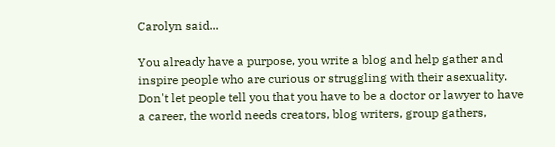Carolyn said...

You already have a purpose, you write a blog and help gather and inspire people who are curious or struggling with their asexuality. Don't let people tell you that you have to be a doctor or lawyer to have a career, the world needs creators, blog writers, group gathers,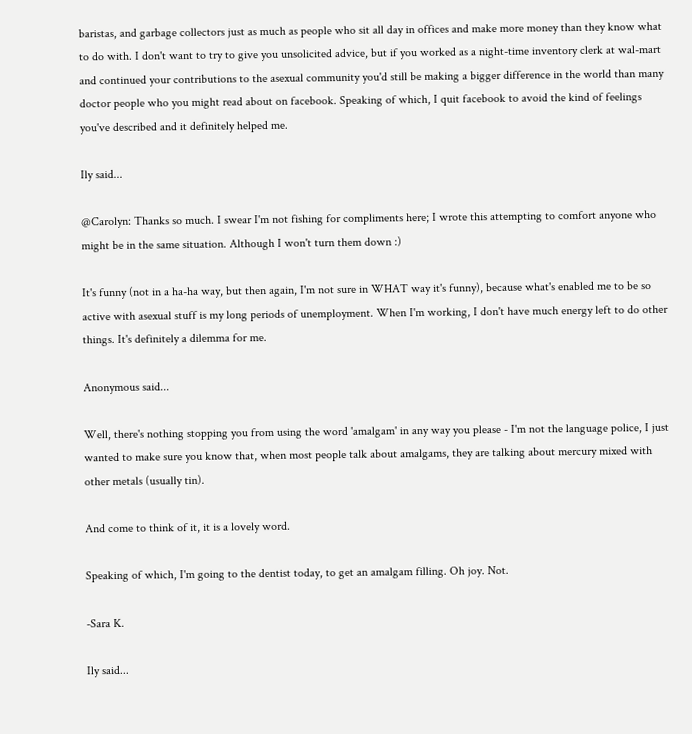baristas, and garbage collectors just as much as people who sit all day in offices and make more money than they know what to do with. I don't want to try to give you unsolicited advice, but if you worked as a night-time inventory clerk at wal-mart and continued your contributions to the asexual community you'd still be making a bigger difference in the world than many doctor people who you might read about on facebook. Speaking of which, I quit facebook to avoid the kind of feelings you've described and it definitely helped me.

Ily said...

@Carolyn: Thanks so much. I swear I'm not fishing for compliments here; I wrote this attempting to comfort anyone who might be in the same situation. Although I won't turn them down :)

It's funny (not in a ha-ha way, but then again, I'm not sure in WHAT way it's funny), because what's enabled me to be so active with asexual stuff is my long periods of unemployment. When I'm working, I don't have much energy left to do other things. It's definitely a dilemma for me.

Anonymous said...

Well, there's nothing stopping you from using the word 'amalgam' in any way you please - I'm not the language police, I just wanted to make sure you know that, when most people talk about amalgams, they are talking about mercury mixed with other metals (usually tin).

And come to think of it, it is a lovely word.

Speaking of which, I'm going to the dentist today, to get an amalgam filling. Oh joy. Not.

-Sara K.

Ily said...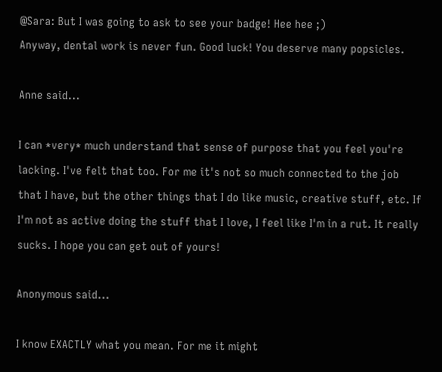@Sara: But I was going to ask to see your badge! Hee hee ;)
Anyway, dental work is never fun. Good luck! You deserve many popsicles.

Anne said...

I can *very* much understand that sense of purpose that you feel you're lacking. I've felt that too. For me it's not so much connected to the job that I have, but the other things that I do like music, creative stuff, etc. If I'm not as active doing the stuff that I love, I feel like I'm in a rut. It really sucks. I hope you can get out of yours!

Anonymous said...

I know EXACTLY what you mean. For me it might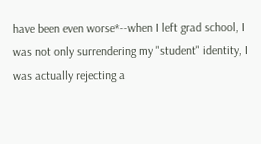have been even worse*--when I left grad school, I was not only surrendering my "student" identity, I was actually rejecting a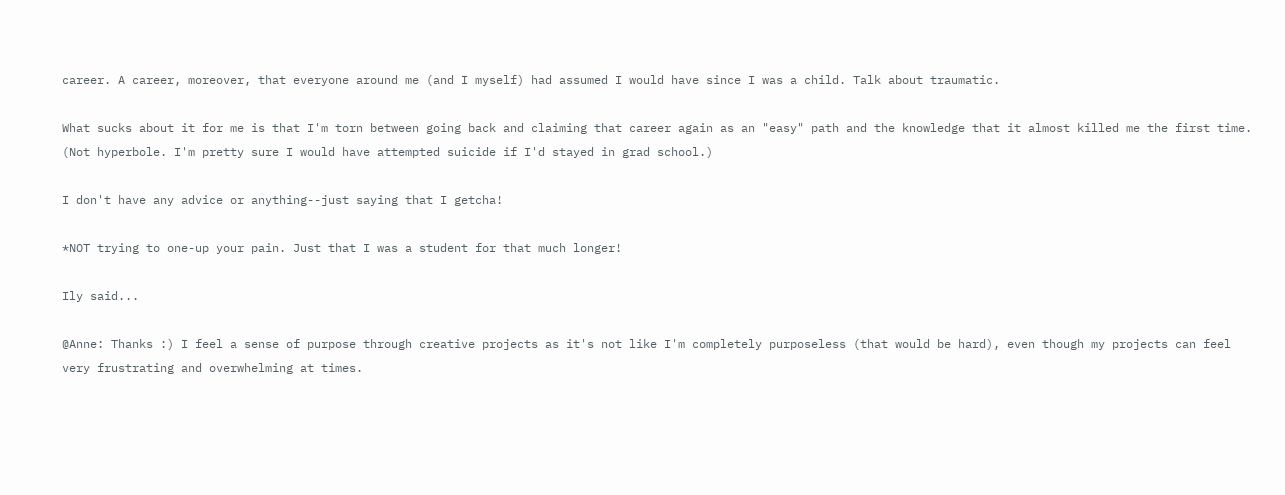career. A career, moreover, that everyone around me (and I myself) had assumed I would have since I was a child. Talk about traumatic.

What sucks about it for me is that I'm torn between going back and claiming that career again as an "easy" path and the knowledge that it almost killed me the first time. (Not hyperbole. I'm pretty sure I would have attempted suicide if I'd stayed in grad school.)

I don't have any advice or anything--just saying that I getcha!

*NOT trying to one-up your pain. Just that I was a student for that much longer!

Ily said...

@Anne: Thanks :) I feel a sense of purpose through creative projects as it's not like I'm completely purposeless (that would be hard), even though my projects can feel very frustrating and overwhelming at times.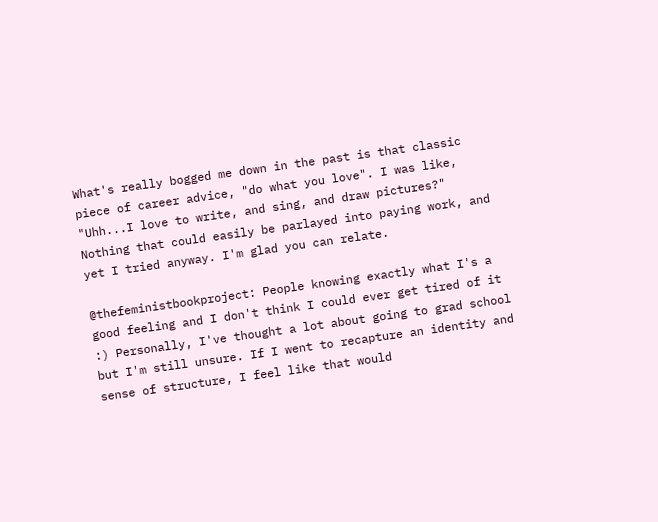What's really bogged me down in the past is that classic piece of career advice, "do what you love". I was like, "Uhh...I love to write, and sing, and draw pictures?" Nothing that could easily be parlayed into paying work, and yet I tried anyway. I'm glad you can relate.

@thefeministbookproject: People knowing exactly what I's a good feeling and I don't think I could ever get tired of it :) Personally, I've thought a lot about going to grad school but I'm still unsure. If I went to recapture an identity and sense of structure, I feel like that would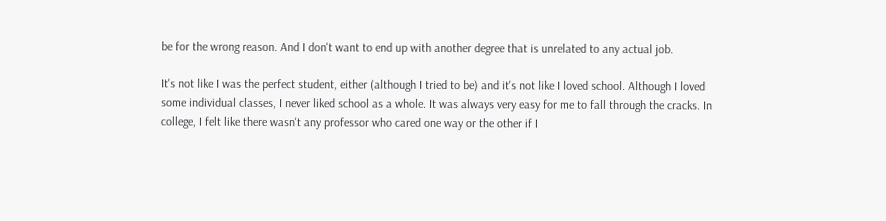be for the wrong reason. And I don't want to end up with another degree that is unrelated to any actual job.

It's not like I was the perfect student, either (although I tried to be) and it's not like I loved school. Although I loved some individual classes, I never liked school as a whole. It was always very easy for me to fall through the cracks. In college, I felt like there wasn't any professor who cared one way or the other if I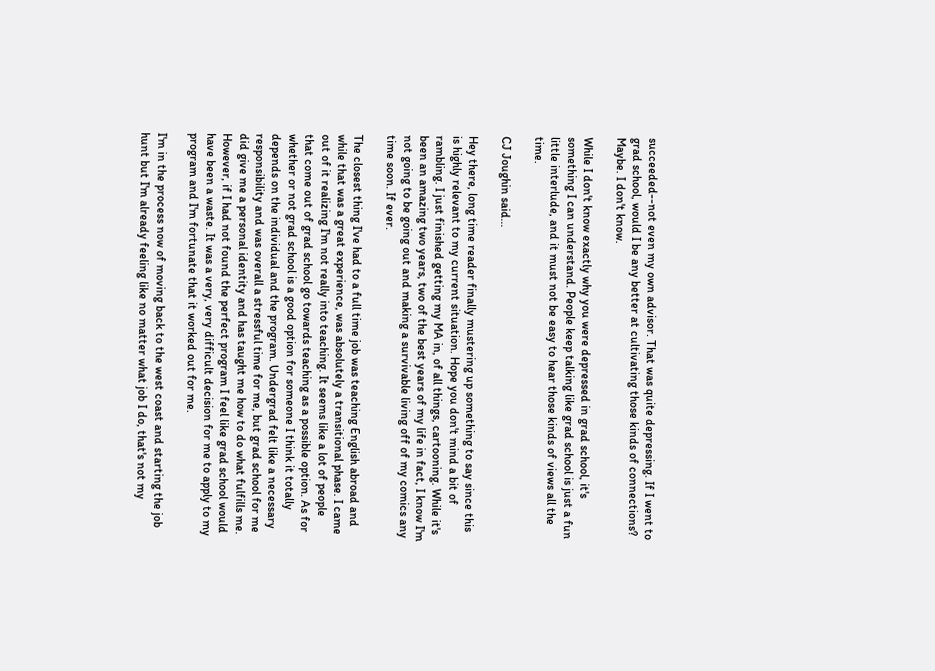succeeded--not even my own advisor. That was quite depressing. If I went to grad school, would I be any better at cultivating those kinds of connections? Maybe. I don't know.

While I don't know exactly why you were depressed in grad school, it's something I can understand. People keep talking like grad school is just a fun little interlude, and it must not be easy to hear those kinds of views all the time.

CJ Joughin said...

Hey there, long time reader finally mustering up something to say since this is highly relevant to my current situation. Hope you don't mind a bit of rambling. I just finished getting my MA in, of all things, cartooning. While it's been an amazing two years, two of the best years of my life in fact, I know I'm not going to be going out and making a survivable living off of my comics any time soon. If ever.

The closest thing I've had to a full time job was teaching English abroad and while that was a great experience, was absolutely a transitional phase. I came out of it realizing I'm not really into teaching. It seems like a lot of people that come out of grad school go towards teaching as a possible option. As for whether or not grad school is a good option for someone I think it totally depends on the individual and the program. Undergrad felt like a necessary responsibility and was overall a stressful time for me, but grad school for me did give me a personal identity and has taught me how to do what fulfills me. However, if I had not found the perfect program I feel like grad school would have been a waste. It was a very, very difficult decision for me to apply to my program and I'm fortunate that it worked out for me.

I'm in the process now of moving back to the west coast and starting the job hunt but I'm already feeling like no matter what job I do, that's not my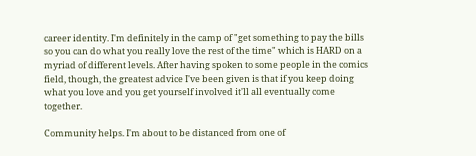career identity. I'm definitely in the camp of "get something to pay the bills so you can do what you really love the rest of the time" which is HARD on a myriad of different levels. After having spoken to some people in the comics field, though, the greatest advice I've been given is that if you keep doing what you love and you get yourself involved it'll all eventually come together.

Community helps. I'm about to be distanced from one of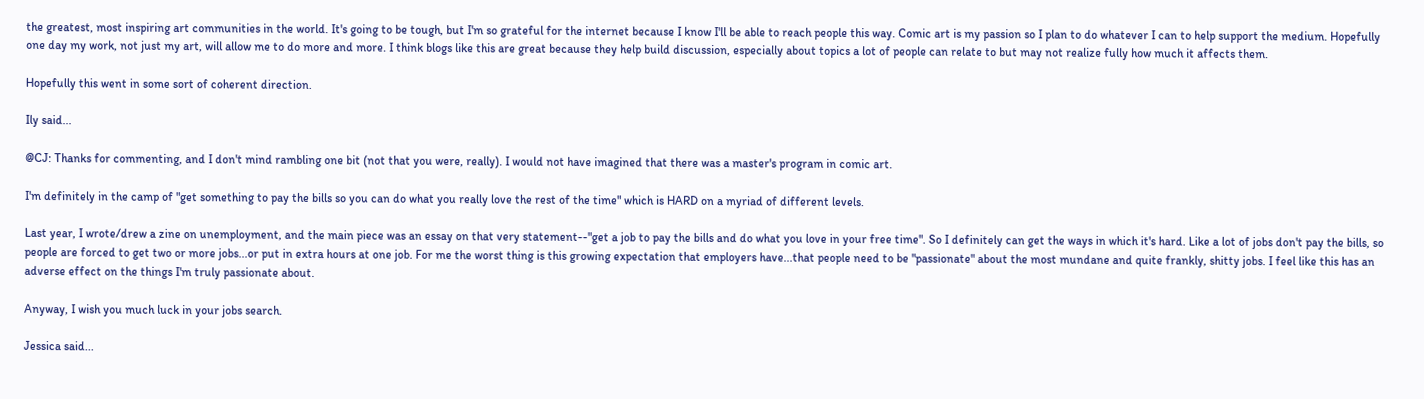the greatest, most inspiring art communities in the world. It's going to be tough, but I'm so grateful for the internet because I know I'll be able to reach people this way. Comic art is my passion so I plan to do whatever I can to help support the medium. Hopefully one day my work, not just my art, will allow me to do more and more. I think blogs like this are great because they help build discussion, especially about topics a lot of people can relate to but may not realize fully how much it affects them.

Hopefully this went in some sort of coherent direction.

Ily said...

@CJ: Thanks for commenting, and I don't mind rambling one bit (not that you were, really). I would not have imagined that there was a master's program in comic art.

I'm definitely in the camp of "get something to pay the bills so you can do what you really love the rest of the time" which is HARD on a myriad of different levels.

Last year, I wrote/drew a zine on unemployment, and the main piece was an essay on that very statement--"get a job to pay the bills and do what you love in your free time". So I definitely can get the ways in which it's hard. Like a lot of jobs don't pay the bills, so people are forced to get two or more jobs...or put in extra hours at one job. For me the worst thing is this growing expectation that employers have...that people need to be "passionate" about the most mundane and quite frankly, shitty jobs. I feel like this has an adverse effect on the things I'm truly passionate about.

Anyway, I wish you much luck in your jobs search.

Jessica said...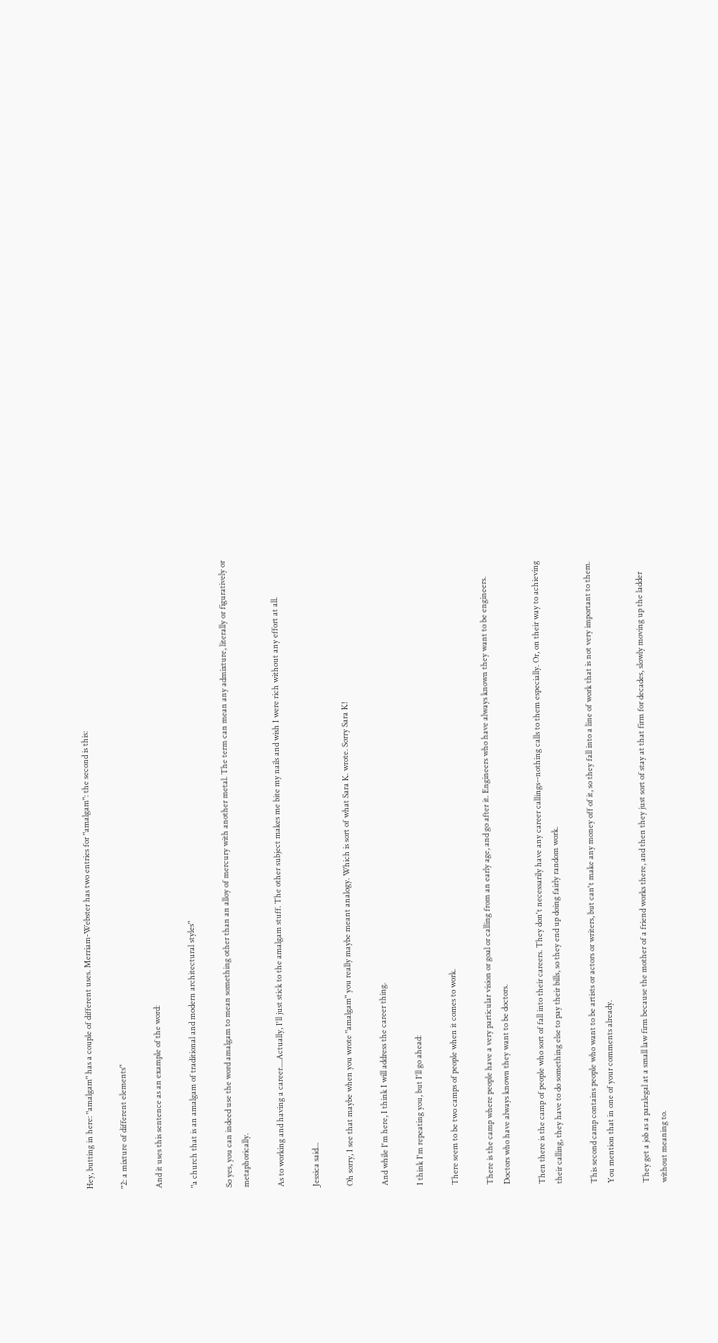Hey, butting in here: "amalgam" has a couple of different uses. Merriam-Webster has two entries for "amalgam": the second is this:

"2: a mixture of different elements"

And it uses this sentence as an example of the word:

"a church that is an amalgam of traditional and modern architectural styles"

So yes, you can indeed use the word amalgam to mean something other than an alloy of mercury with another metal. The term can mean any admixture, literally or figuratively or metaphorically.

As to working and having a career....Actually, I'll just stick to the amalgam stuff. The other subject makes me bite my nails and wish I were rich without any effort at all.

Jessica said...

Oh sorry, I see that maybe when you wrote "amalgam" you really maybe meant analogy. Which is sort of what Sara K. wrote. Sorry Sara K!

And while I'm here, I think I will address the career thing.

I think I'm repeating you, but I'll go ahead:

There seem to be two camps of people when it comes to work.

There is the camp where people have a very particular vision or goal or calling from an early age, and go after it. Engineers who have always known they want to be engineers. Doctors who have always known they want to be doctors.

Then there is the camp of people who sort of fall into their careers. They don't necessarily have any career callings--nothing calls to them especially. Or, on their way to achieving their calling, they have to do something else to pay their bills, so they end up doing fairly random work.

This second camp contains people who want to be artists or actors or writers, but can't make any money off of it, so they fall into a line of work that is not very important to them. You mention that in one of your comments already.

They get a job as a paralegal at a small law firm because the mother of a friend works there, and then they just sort of stay at that firm for decades, slowly moving up the ladder without meaning to.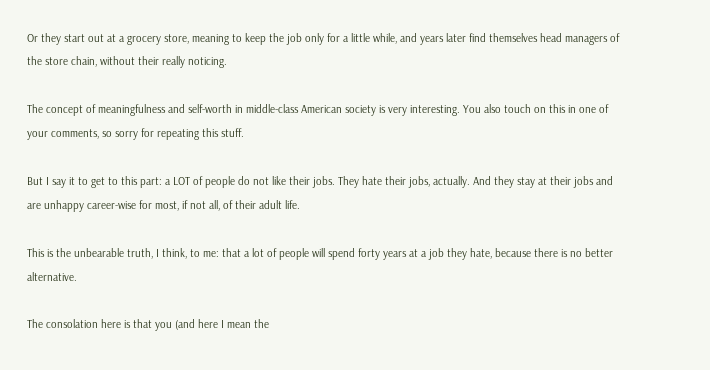Or they start out at a grocery store, meaning to keep the job only for a little while, and years later find themselves head managers of the store chain, without their really noticing.

The concept of meaningfulness and self-worth in middle-class American society is very interesting. You also touch on this in one of your comments, so sorry for repeating this stuff.

But I say it to get to this part: a LOT of people do not like their jobs. They hate their jobs, actually. And they stay at their jobs and are unhappy career-wise for most, if not all, of their adult life.

This is the unbearable truth, I think, to me: that a lot of people will spend forty years at a job they hate, because there is no better alternative.

The consolation here is that you (and here I mean the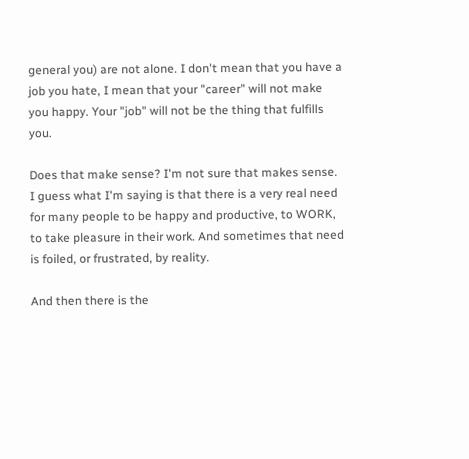general you) are not alone. I don't mean that you have a job you hate, I mean that your "career" will not make you happy. Your "job" will not be the thing that fulfills you.

Does that make sense? I'm not sure that makes sense. I guess what I'm saying is that there is a very real need for many people to be happy and productive, to WORK, to take pleasure in their work. And sometimes that need is foiled, or frustrated, by reality.

And then there is the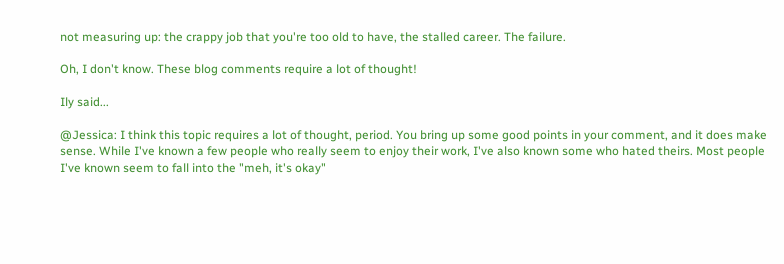not measuring up: the crappy job that you're too old to have, the stalled career. The failure.

Oh, I don't know. These blog comments require a lot of thought!

Ily said...

@Jessica: I think this topic requires a lot of thought, period. You bring up some good points in your comment, and it does make sense. While I've known a few people who really seem to enjoy their work, I've also known some who hated theirs. Most people I've known seem to fall into the "meh, it's okay"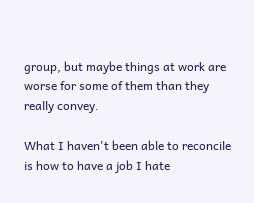group, but maybe things at work are worse for some of them than they really convey.

What I haven't been able to reconcile is how to have a job I hate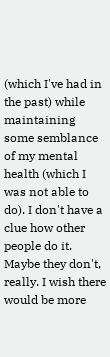(which I've had in the past) while maintaining some semblance of my mental health (which I was not able to do). I don't have a clue how other people do it. Maybe they don't, really. I wish there would be more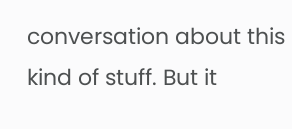conversation about this kind of stuff. But it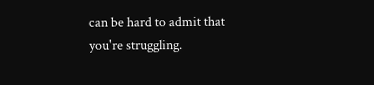can be hard to admit that you're struggling.